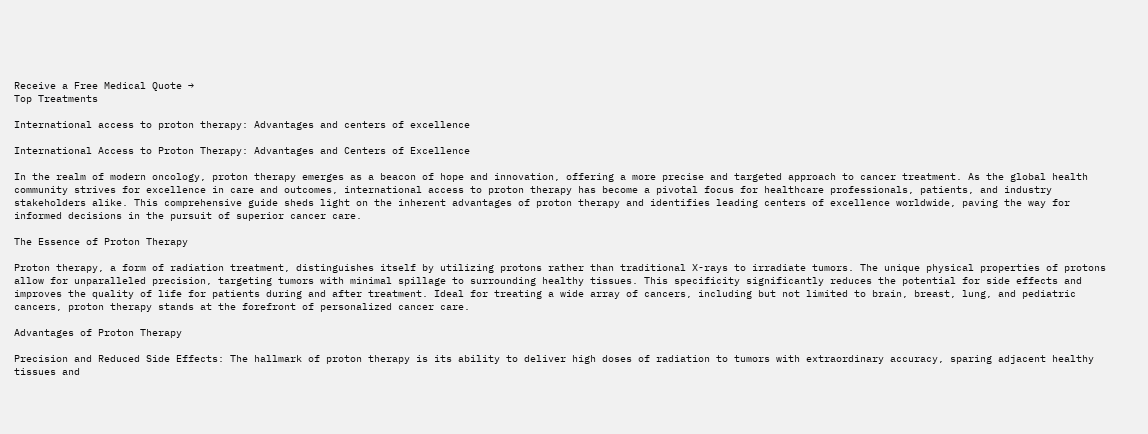Receive a Free Medical Quote →
Top Treatments

International access to proton therapy: Advantages and centers of excellence

International Access to Proton Therapy: Advantages and Centers of Excellence

In the realm of modern oncology, proton therapy emerges as a beacon of hope and innovation, offering a more precise and targeted approach to cancer treatment. As the global health community strives for excellence in care and outcomes, international access to proton therapy has become a pivotal focus for healthcare professionals, patients, and industry stakeholders alike. This comprehensive guide sheds light on the inherent advantages of proton therapy and identifies leading centers of excellence worldwide, paving the way for informed decisions in the pursuit of superior cancer care.

The Essence of Proton Therapy

Proton therapy, a form of radiation treatment, distinguishes itself by utilizing protons rather than traditional X-rays to irradiate tumors. The unique physical properties of protons allow for unparalleled precision, targeting tumors with minimal spillage to surrounding healthy tissues. This specificity significantly reduces the potential for side effects and improves the quality of life for patients during and after treatment. Ideal for treating a wide array of cancers, including but not limited to brain, breast, lung, and pediatric cancers, proton therapy stands at the forefront of personalized cancer care.

Advantages of Proton Therapy

Precision and Reduced Side Effects: The hallmark of proton therapy is its ability to deliver high doses of radiation to tumors with extraordinary accuracy, sparing adjacent healthy tissues and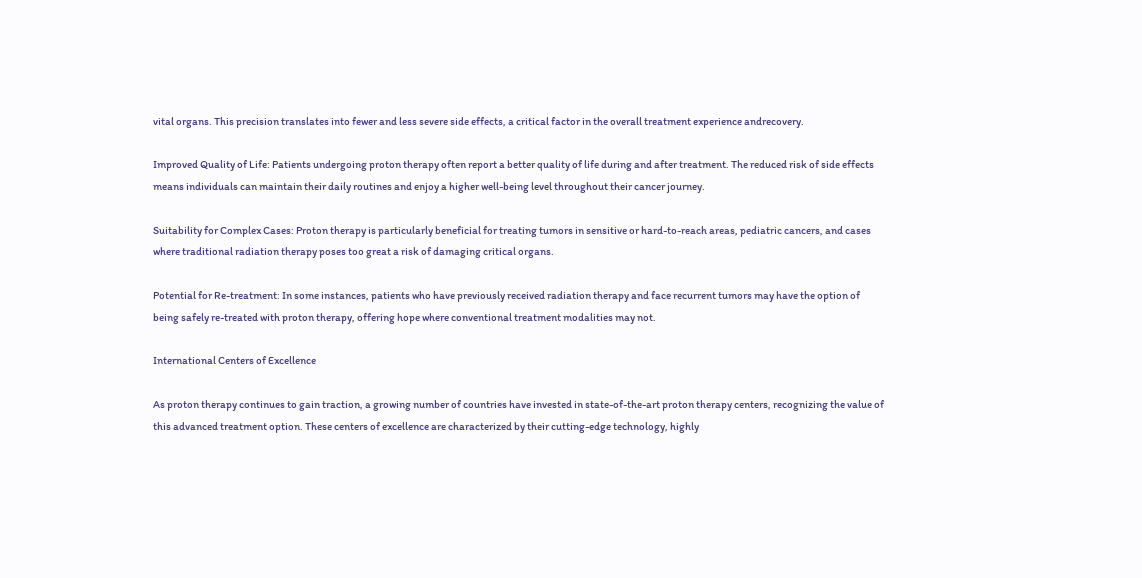vital organs. This precision translates into fewer and less severe side effects, a critical factor in the overall treatment experience andrecovery.

Improved Quality of Life: Patients undergoing proton therapy often report a better quality of life during and after treatment. The reduced risk of side effects means individuals can maintain their daily routines and enjoy a higher well-being level throughout their cancer journey.

Suitability for Complex Cases: Proton therapy is particularly beneficial for treating tumors in sensitive or hard-to-reach areas, pediatric cancers, and cases where traditional radiation therapy poses too great a risk of damaging critical organs.

Potential for Re-treatment: In some instances, patients who have previously received radiation therapy and face recurrent tumors may have the option of being safely re-treated with proton therapy, offering hope where conventional treatment modalities may not.

International Centers of Excellence

As proton therapy continues to gain traction, a growing number of countries have invested in state-of-the-art proton therapy centers, recognizing the value of this advanced treatment option. These centers of excellence are characterized by their cutting-edge technology, highly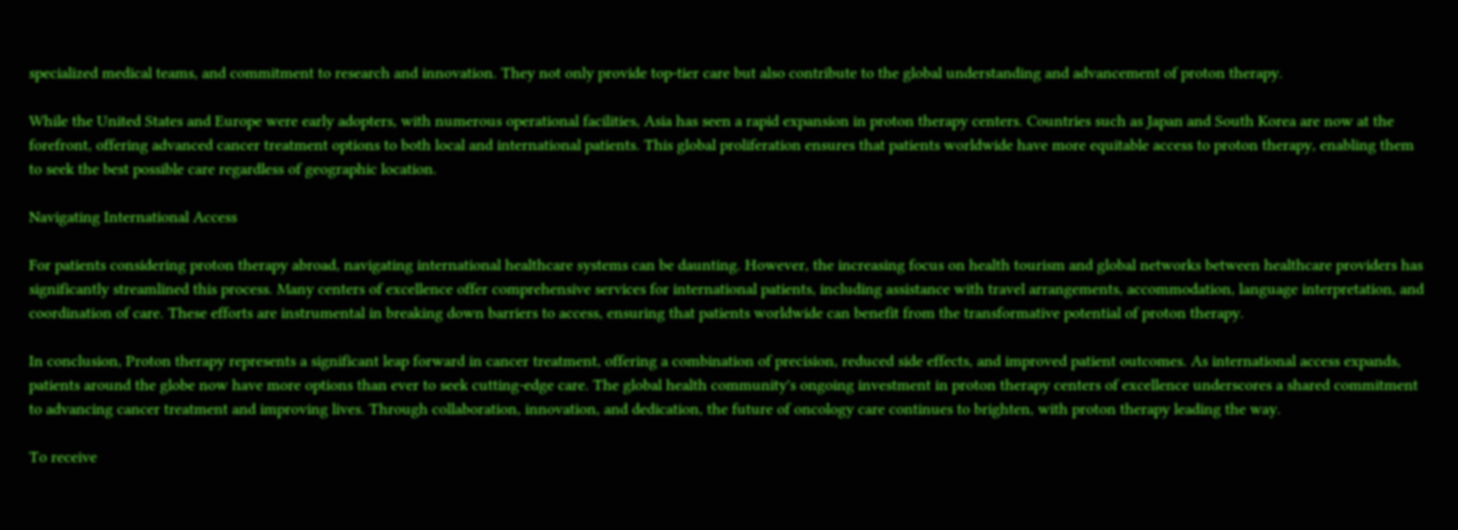specialized medical teams, and commitment to research and innovation. They not only provide top-tier care but also contribute to the global understanding and advancement of proton therapy.

While the United States and Europe were early adopters, with numerous operational facilities, Asia has seen a rapid expansion in proton therapy centers. Countries such as Japan and South Korea are now at the forefront, offering advanced cancer treatment options to both local and international patients. This global proliferation ensures that patients worldwide have more equitable access to proton therapy, enabling them to seek the best possible care regardless of geographic location.

Navigating International Access

For patients considering proton therapy abroad, navigating international healthcare systems can be daunting. However, the increasing focus on health tourism and global networks between healthcare providers has significantly streamlined this process. Many centers of excellence offer comprehensive services for international patients, including assistance with travel arrangements, accommodation, language interpretation, and coordination of care. These efforts are instrumental in breaking down barriers to access, ensuring that patients worldwide can benefit from the transformative potential of proton therapy.

In conclusion, Proton therapy represents a significant leap forward in cancer treatment, offering a combination of precision, reduced side effects, and improved patient outcomes. As international access expands, patients around the globe now have more options than ever to seek cutting-edge care. The global health community's ongoing investment in proton therapy centers of excellence underscores a shared commitment to advancing cancer treatment and improving lives. Through collaboration, innovation, and dedication, the future of oncology care continues to brighten, with proton therapy leading the way.

To receive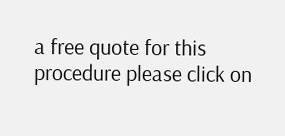a free quote for this procedure please click on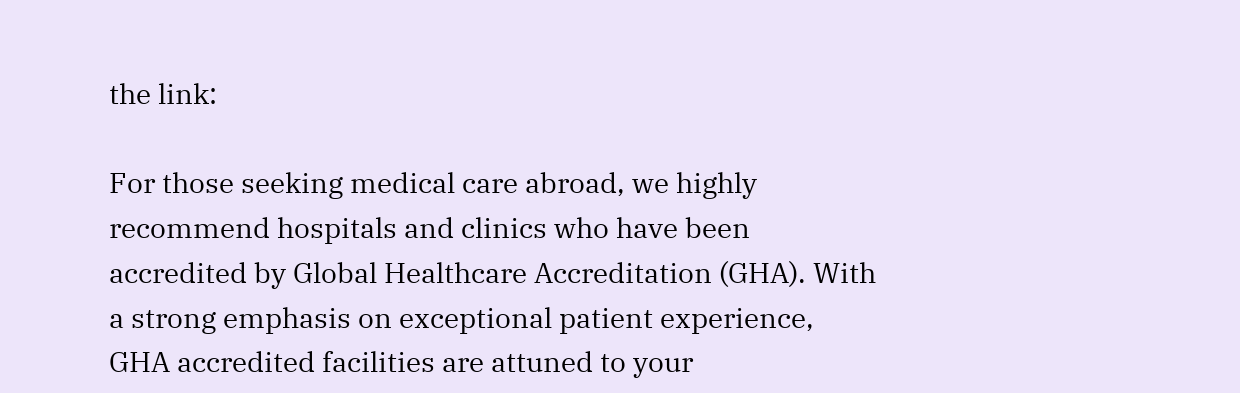the link:

For those seeking medical care abroad, we highly recommend hospitals and clinics who have been accredited by Global Healthcare Accreditation (GHA). With a strong emphasis on exceptional patient experience, GHA accredited facilities are attuned to your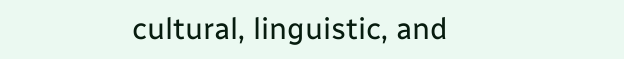cultural, linguistic, and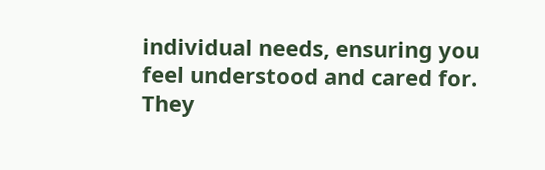individual needs, ensuring you feel understood and cared for. They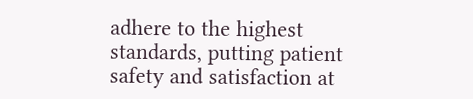adhere to the highest standards, putting patient safety and satisfaction at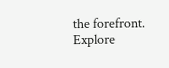the forefront. Explore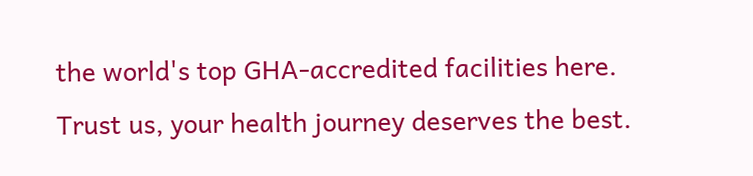the world's top GHA-accredited facilities here. Trust us, your health journey deserves the best.